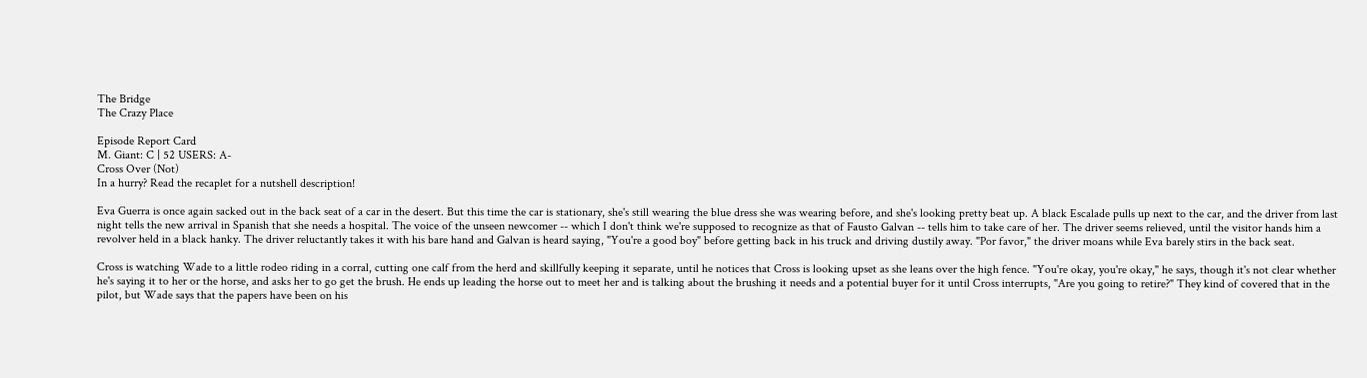The Bridge
The Crazy Place

Episode Report Card
M. Giant: C | 52 USERS: A-
Cross Over (Not)
In a hurry? Read the recaplet for a nutshell description!

Eva Guerra is once again sacked out in the back seat of a car in the desert. But this time the car is stationary, she's still wearing the blue dress she was wearing before, and she's looking pretty beat up. A black Escalade pulls up next to the car, and the driver from last night tells the new arrival in Spanish that she needs a hospital. The voice of the unseen newcomer -- which I don't think we're supposed to recognize as that of Fausto Galvan -- tells him to take care of her. The driver seems relieved, until the visitor hands him a revolver held in a black hanky. The driver reluctantly takes it with his bare hand and Galvan is heard saying, "You're a good boy" before getting back in his truck and driving dustily away. "Por favor," the driver moans while Eva barely stirs in the back seat.

Cross is watching Wade to a little rodeo riding in a corral, cutting one calf from the herd and skillfully keeping it separate, until he notices that Cross is looking upset as she leans over the high fence. "You're okay, you're okay," he says, though it's not clear whether he's saying it to her or the horse, and asks her to go get the brush. He ends up leading the horse out to meet her and is talking about the brushing it needs and a potential buyer for it until Cross interrupts, "Are you going to retire?" They kind of covered that in the pilot, but Wade says that the papers have been on his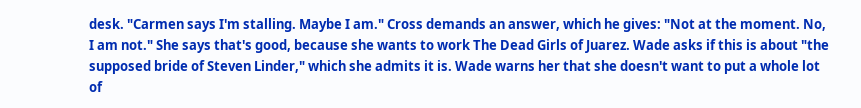desk. "Carmen says I'm stalling. Maybe I am." Cross demands an answer, which he gives: "Not at the moment. No, I am not." She says that's good, because she wants to work The Dead Girls of Juarez. Wade asks if this is about "the supposed bride of Steven Linder," which she admits it is. Wade warns her that she doesn't want to put a whole lot of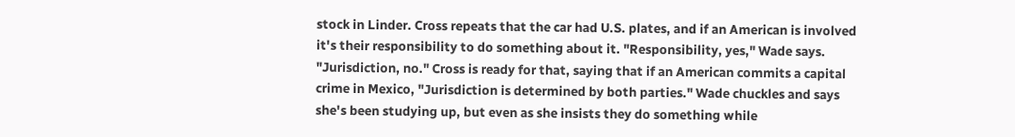stock in Linder. Cross repeats that the car had U.S. plates, and if an American is involved it's their responsibility to do something about it. "Responsibility, yes," Wade says. "Jurisdiction, no." Cross is ready for that, saying that if an American commits a capital crime in Mexico, "Jurisdiction is determined by both parties." Wade chuckles and says she's been studying up, but even as she insists they do something while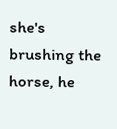she's brushing the horse, he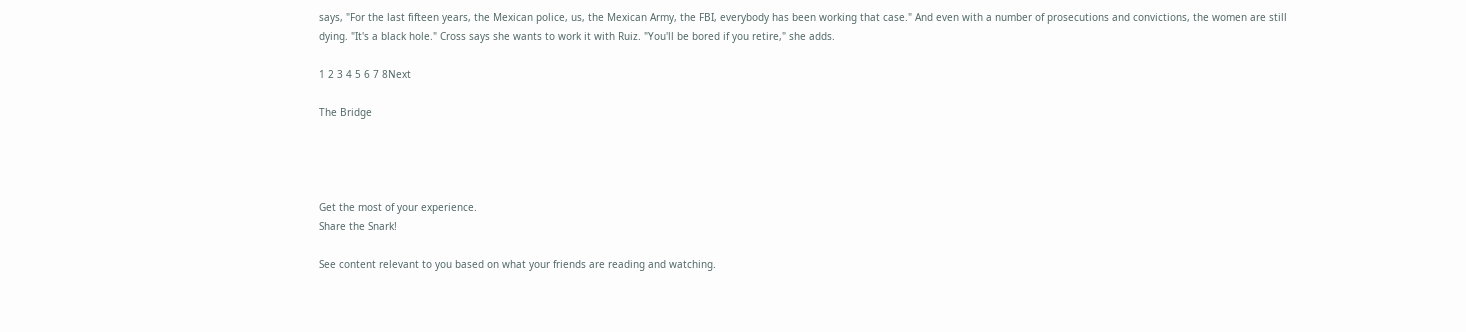says, "For the last fifteen years, the Mexican police, us, the Mexican Army, the FBI, everybody has been working that case." And even with a number of prosecutions and convictions, the women are still dying. "It's a black hole." Cross says she wants to work it with Ruiz. "You'll be bored if you retire," she adds.

1 2 3 4 5 6 7 8Next

The Bridge




Get the most of your experience.
Share the Snark!

See content relevant to you based on what your friends are reading and watching.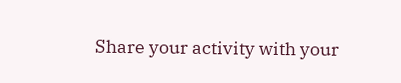Share your activity with your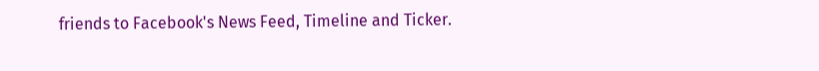friends to Facebook's News Feed, Timeline and Ticker.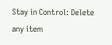Stay in Control: Delete any item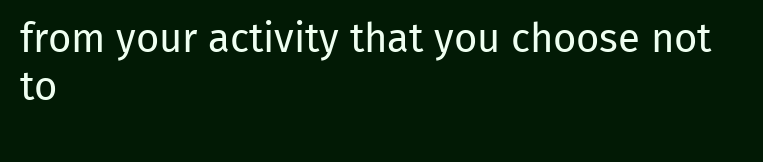from your activity that you choose not to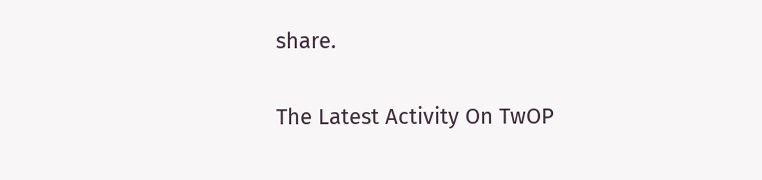share.

The Latest Activity On TwOP